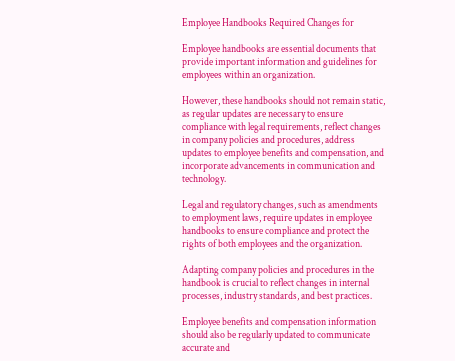Employee Handbooks Required Changes for

Employee handbooks are essential documents that provide important information and guidelines for employees within an organization.

However, these handbooks should not remain static, as regular updates are necessary to ensure compliance with legal requirements, reflect changes in company policies and procedures, address updates to employee benefits and compensation, and incorporate advancements in communication and technology.

Legal and regulatory changes, such as amendments to employment laws, require updates in employee handbooks to ensure compliance and protect the rights of both employees and the organization.

Adapting company policies and procedures in the handbook is crucial to reflect changes in internal processes, industry standards, and best practices.

Employee benefits and compensation information should also be regularly updated to communicate accurate and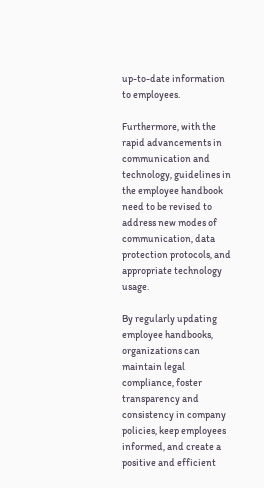up-to-date information to employees.

Furthermore, with the rapid advancements in communication and technology, guidelines in the employee handbook need to be revised to address new modes of communication, data protection protocols, and appropriate technology usage.

By regularly updating employee handbooks, organizations can maintain legal compliance, foster transparency and consistency in company policies, keep employees informed, and create a positive and efficient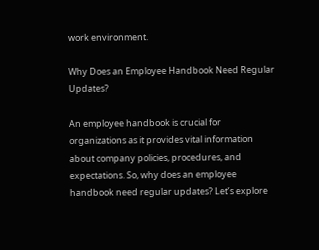work environment.

Why Does an Employee Handbook Need Regular Updates?

An employee handbook is crucial for organizations as it provides vital information about company policies, procedures, and expectations. So, why does an employee handbook need regular updates? Let’s explore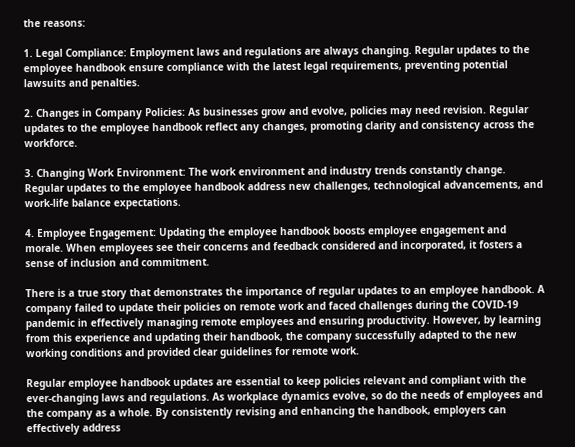the reasons:

1. Legal Compliance: Employment laws and regulations are always changing. Regular updates to the employee handbook ensure compliance with the latest legal requirements, preventing potential lawsuits and penalties.

2. Changes in Company Policies: As businesses grow and evolve, policies may need revision. Regular updates to the employee handbook reflect any changes, promoting clarity and consistency across the workforce.

3. Changing Work Environment: The work environment and industry trends constantly change. Regular updates to the employee handbook address new challenges, technological advancements, and work-life balance expectations.

4. Employee Engagement: Updating the employee handbook boosts employee engagement and morale. When employees see their concerns and feedback considered and incorporated, it fosters a sense of inclusion and commitment.

There is a true story that demonstrates the importance of regular updates to an employee handbook. A company failed to update their policies on remote work and faced challenges during the COVID-19 pandemic in effectively managing remote employees and ensuring productivity. However, by learning from this experience and updating their handbook, the company successfully adapted to the new working conditions and provided clear guidelines for remote work.

Regular employee handbook updates are essential to keep policies relevant and compliant with the ever-changing laws and regulations. As workplace dynamics evolve, so do the needs of employees and the company as a whole. By consistently revising and enhancing the handbook, employers can effectively address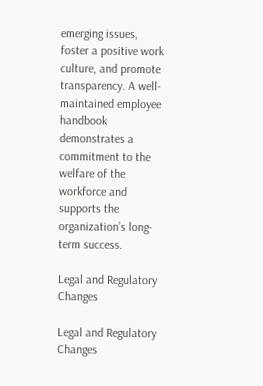emerging issues, foster a positive work culture, and promote transparency. A well-maintained employee handbook demonstrates a commitment to the welfare of the workforce and supports the organization’s long-term success.

Legal and Regulatory Changes

Legal and Regulatory Changes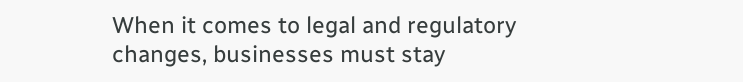When it comes to legal and regulatory changes, businesses must stay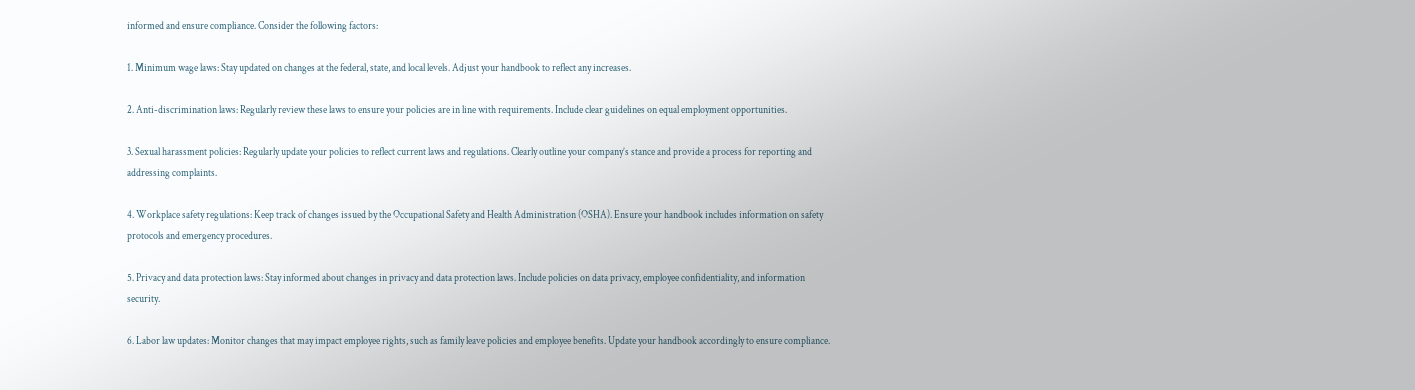informed and ensure compliance. Consider the following factors:

1. Minimum wage laws: Stay updated on changes at the federal, state, and local levels. Adjust your handbook to reflect any increases.

2. Anti-discrimination laws: Regularly review these laws to ensure your policies are in line with requirements. Include clear guidelines on equal employment opportunities.

3. Sexual harassment policies: Regularly update your policies to reflect current laws and regulations. Clearly outline your company’s stance and provide a process for reporting and addressing complaints.

4. Workplace safety regulations: Keep track of changes issued by the Occupational Safety and Health Administration (OSHA). Ensure your handbook includes information on safety protocols and emergency procedures.

5. Privacy and data protection laws: Stay informed about changes in privacy and data protection laws. Include policies on data privacy, employee confidentiality, and information security.

6. Labor law updates: Monitor changes that may impact employee rights, such as family leave policies and employee benefits. Update your handbook accordingly to ensure compliance.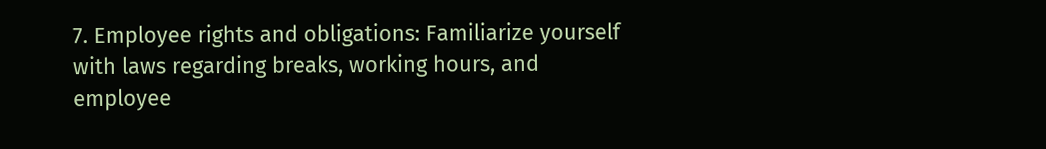7. Employee rights and obligations: Familiarize yourself with laws regarding breaks, working hours, and employee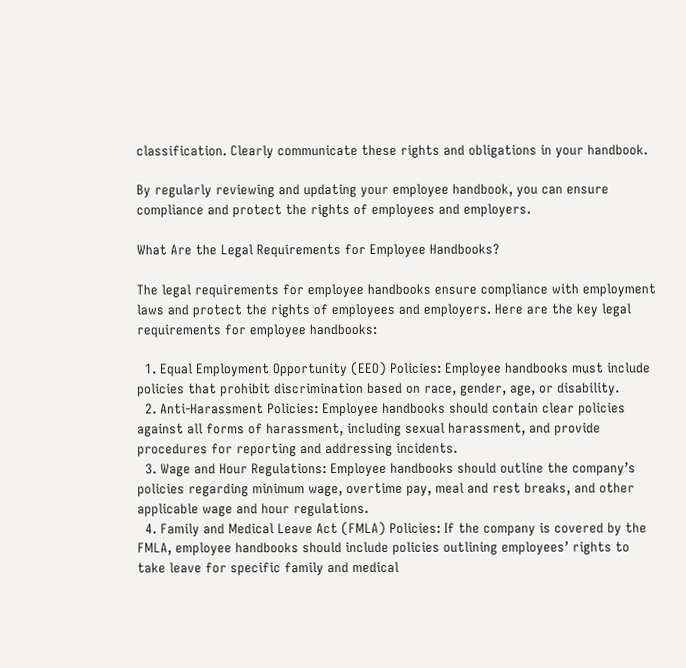classification. Clearly communicate these rights and obligations in your handbook.

By regularly reviewing and updating your employee handbook, you can ensure compliance and protect the rights of employees and employers.

What Are the Legal Requirements for Employee Handbooks?

The legal requirements for employee handbooks ensure compliance with employment laws and protect the rights of employees and employers. Here are the key legal requirements for employee handbooks:

  1. Equal Employment Opportunity (EEO) Policies: Employee handbooks must include policies that prohibit discrimination based on race, gender, age, or disability.
  2. Anti-Harassment Policies: Employee handbooks should contain clear policies against all forms of harassment, including sexual harassment, and provide procedures for reporting and addressing incidents.
  3. Wage and Hour Regulations: Employee handbooks should outline the company’s policies regarding minimum wage, overtime pay, meal and rest breaks, and other applicable wage and hour regulations.
  4. Family and Medical Leave Act (FMLA) Policies: If the company is covered by the FMLA, employee handbooks should include policies outlining employees’ rights to take leave for specific family and medical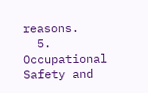reasons.
  5. Occupational Safety and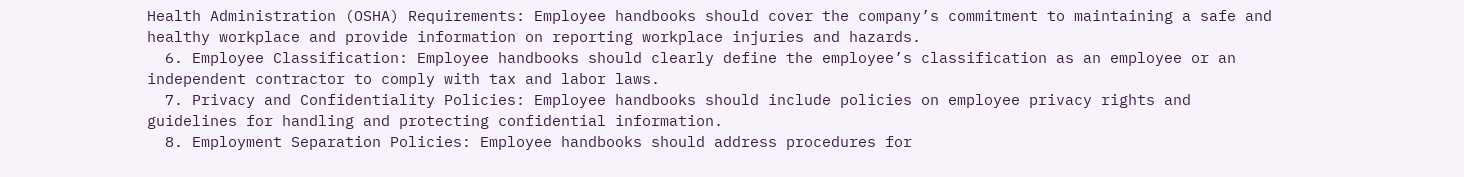Health Administration (OSHA) Requirements: Employee handbooks should cover the company’s commitment to maintaining a safe and healthy workplace and provide information on reporting workplace injuries and hazards.
  6. Employee Classification: Employee handbooks should clearly define the employee’s classification as an employee or an independent contractor to comply with tax and labor laws.
  7. Privacy and Confidentiality Policies: Employee handbooks should include policies on employee privacy rights and guidelines for handling and protecting confidential information.
  8. Employment Separation Policies: Employee handbooks should address procedures for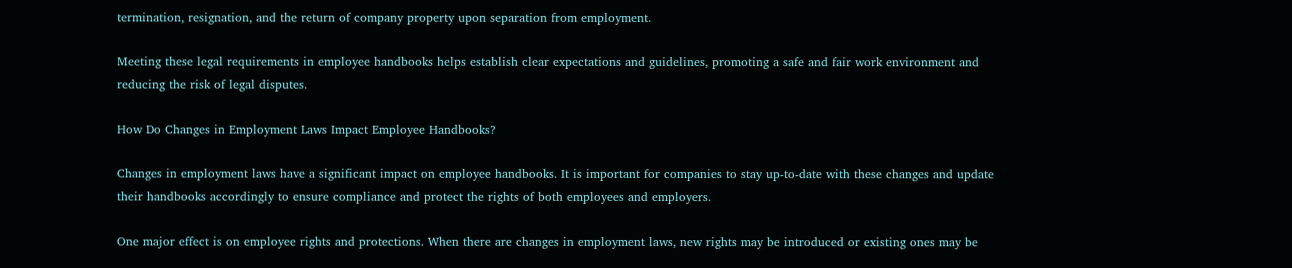termination, resignation, and the return of company property upon separation from employment.

Meeting these legal requirements in employee handbooks helps establish clear expectations and guidelines, promoting a safe and fair work environment and reducing the risk of legal disputes.

How Do Changes in Employment Laws Impact Employee Handbooks?

Changes in employment laws have a significant impact on employee handbooks. It is important for companies to stay up-to-date with these changes and update their handbooks accordingly to ensure compliance and protect the rights of both employees and employers.

One major effect is on employee rights and protections. When there are changes in employment laws, new rights may be introduced or existing ones may be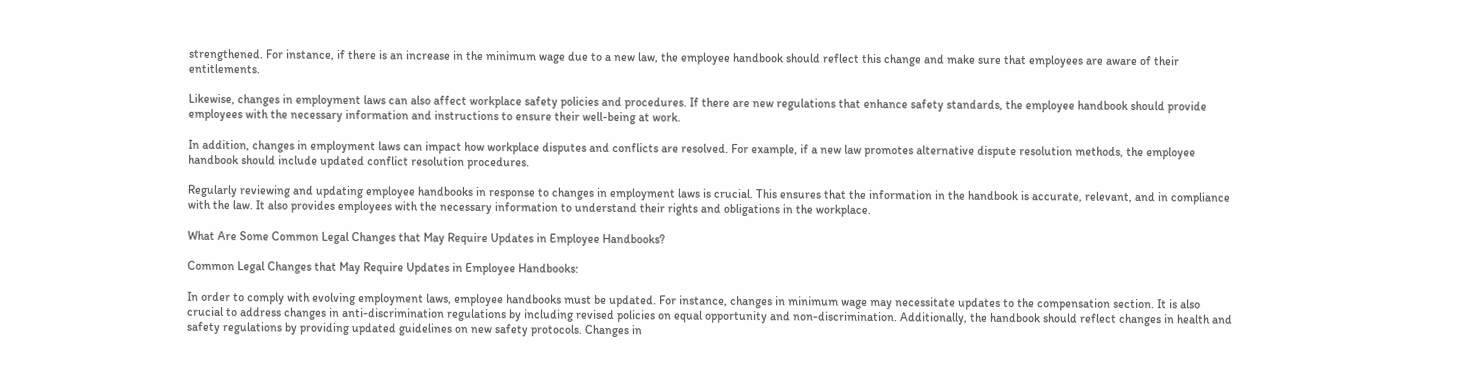strengthened. For instance, if there is an increase in the minimum wage due to a new law, the employee handbook should reflect this change and make sure that employees are aware of their entitlements.

Likewise, changes in employment laws can also affect workplace safety policies and procedures. If there are new regulations that enhance safety standards, the employee handbook should provide employees with the necessary information and instructions to ensure their well-being at work.

In addition, changes in employment laws can impact how workplace disputes and conflicts are resolved. For example, if a new law promotes alternative dispute resolution methods, the employee handbook should include updated conflict resolution procedures.

Regularly reviewing and updating employee handbooks in response to changes in employment laws is crucial. This ensures that the information in the handbook is accurate, relevant, and in compliance with the law. It also provides employees with the necessary information to understand their rights and obligations in the workplace.

What Are Some Common Legal Changes that May Require Updates in Employee Handbooks?

Common Legal Changes that May Require Updates in Employee Handbooks:

In order to comply with evolving employment laws, employee handbooks must be updated. For instance, changes in minimum wage may necessitate updates to the compensation section. It is also crucial to address changes in anti-discrimination regulations by including revised policies on equal opportunity and non-discrimination. Additionally, the handbook should reflect changes in health and safety regulations by providing updated guidelines on new safety protocols. Changes in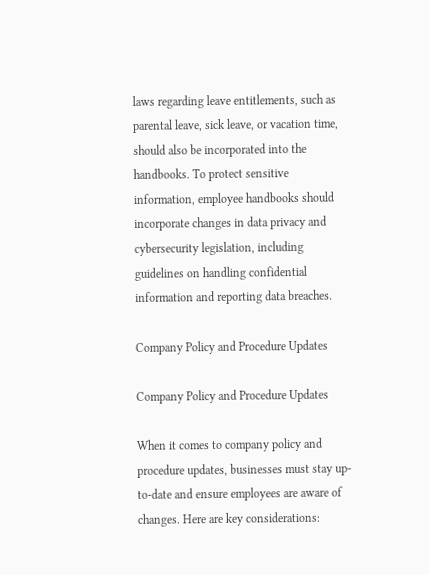laws regarding leave entitlements, such as parental leave, sick leave, or vacation time, should also be incorporated into the handbooks. To protect sensitive information, employee handbooks should incorporate changes in data privacy and cybersecurity legislation, including guidelines on handling confidential information and reporting data breaches.

Company Policy and Procedure Updates

Company Policy and Procedure Updates

When it comes to company policy and procedure updates, businesses must stay up-to-date and ensure employees are aware of changes. Here are key considerations: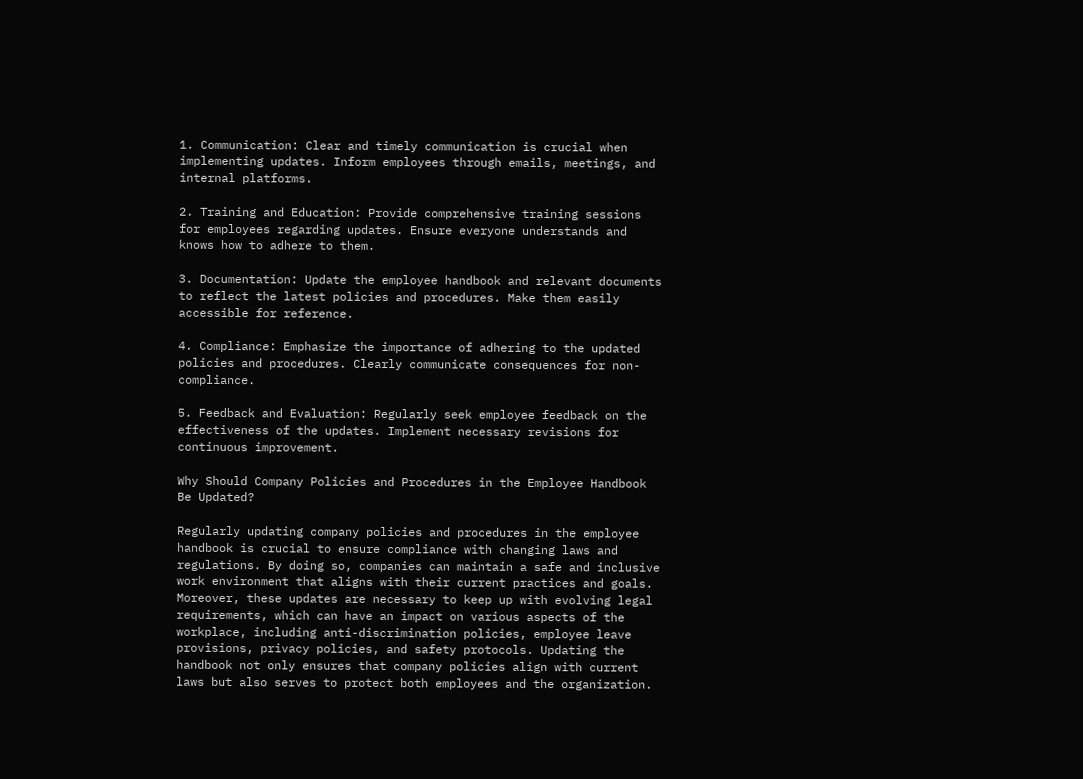1. Communication: Clear and timely communication is crucial when implementing updates. Inform employees through emails, meetings, and internal platforms.

2. Training and Education: Provide comprehensive training sessions for employees regarding updates. Ensure everyone understands and knows how to adhere to them.

3. Documentation: Update the employee handbook and relevant documents to reflect the latest policies and procedures. Make them easily accessible for reference.

4. Compliance: Emphasize the importance of adhering to the updated policies and procedures. Clearly communicate consequences for non-compliance.

5. Feedback and Evaluation: Regularly seek employee feedback on the effectiveness of the updates. Implement necessary revisions for continuous improvement.

Why Should Company Policies and Procedures in the Employee Handbook Be Updated?

Regularly updating company policies and procedures in the employee handbook is crucial to ensure compliance with changing laws and regulations. By doing so, companies can maintain a safe and inclusive work environment that aligns with their current practices and goals. Moreover, these updates are necessary to keep up with evolving legal requirements, which can have an impact on various aspects of the workplace, including anti-discrimination policies, employee leave provisions, privacy policies, and safety protocols. Updating the handbook not only ensures that company policies align with current laws but also serves to protect both employees and the organization.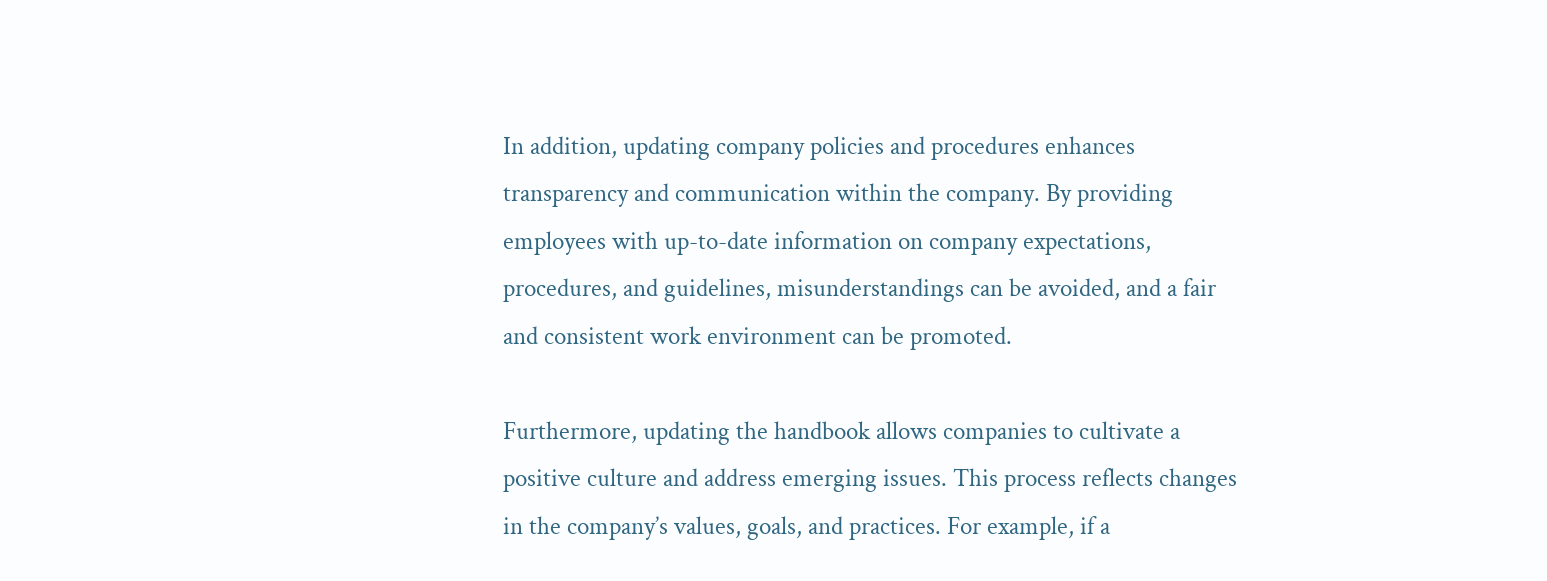In addition, updating company policies and procedures enhances transparency and communication within the company. By providing employees with up-to-date information on company expectations, procedures, and guidelines, misunderstandings can be avoided, and a fair and consistent work environment can be promoted.

Furthermore, updating the handbook allows companies to cultivate a positive culture and address emerging issues. This process reflects changes in the company’s values, goals, and practices. For example, if a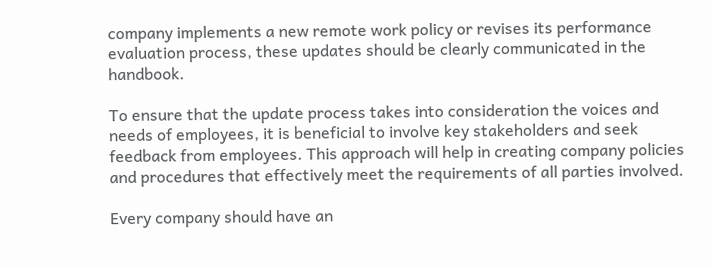company implements a new remote work policy or revises its performance evaluation process, these updates should be clearly communicated in the handbook.

To ensure that the update process takes into consideration the voices and needs of employees, it is beneficial to involve key stakeholders and seek feedback from employees. This approach will help in creating company policies and procedures that effectively meet the requirements of all parties involved.

Every company should have an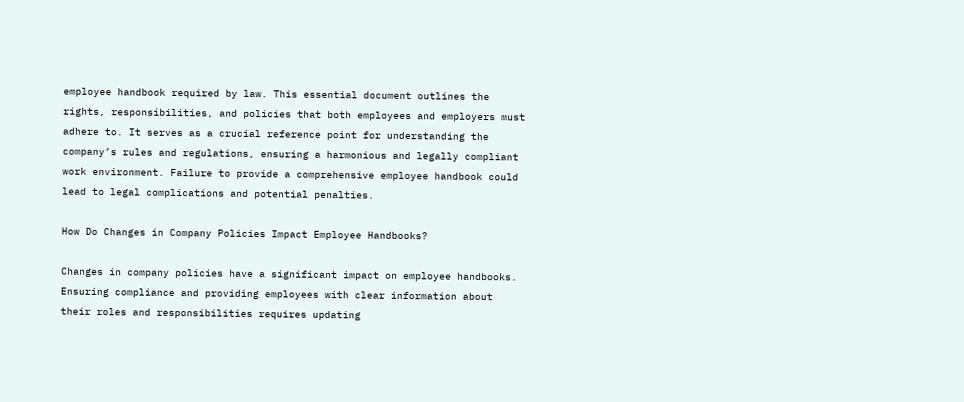employee handbook required by law. This essential document outlines the rights, responsibilities, and policies that both employees and employers must adhere to. It serves as a crucial reference point for understanding the company’s rules and regulations, ensuring a harmonious and legally compliant work environment. Failure to provide a comprehensive employee handbook could lead to legal complications and potential penalties.

How Do Changes in Company Policies Impact Employee Handbooks?

Changes in company policies have a significant impact on employee handbooks. Ensuring compliance and providing employees with clear information about their roles and responsibilities requires updating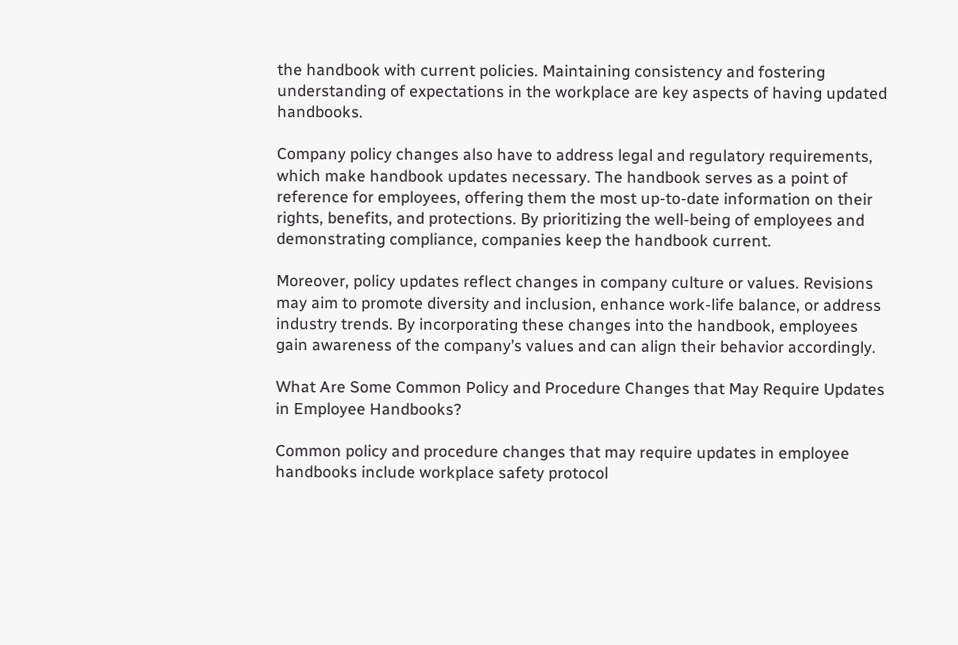the handbook with current policies. Maintaining consistency and fostering understanding of expectations in the workplace are key aspects of having updated handbooks.

Company policy changes also have to address legal and regulatory requirements, which make handbook updates necessary. The handbook serves as a point of reference for employees, offering them the most up-to-date information on their rights, benefits, and protections. By prioritizing the well-being of employees and demonstrating compliance, companies keep the handbook current.

Moreover, policy updates reflect changes in company culture or values. Revisions may aim to promote diversity and inclusion, enhance work-life balance, or address industry trends. By incorporating these changes into the handbook, employees gain awareness of the company’s values and can align their behavior accordingly.

What Are Some Common Policy and Procedure Changes that May Require Updates in Employee Handbooks?

Common policy and procedure changes that may require updates in employee handbooks include workplace safety protocol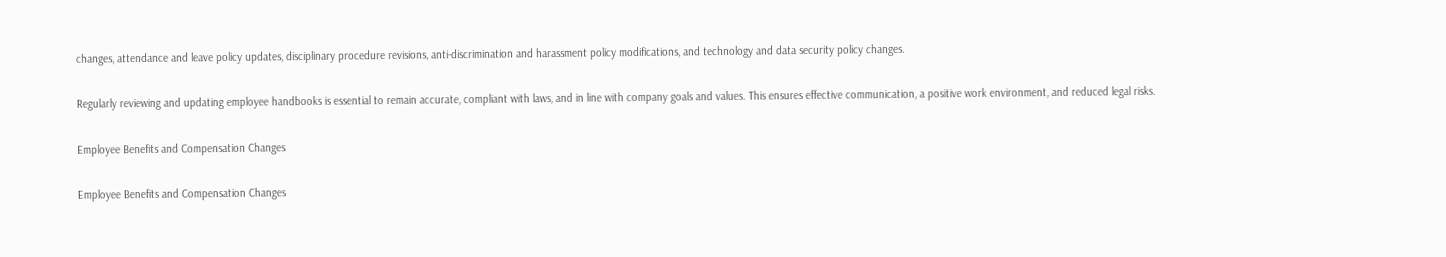changes, attendance and leave policy updates, disciplinary procedure revisions, anti-discrimination and harassment policy modifications, and technology and data security policy changes.

Regularly reviewing and updating employee handbooks is essential to remain accurate, compliant with laws, and in line with company goals and values. This ensures effective communication, a positive work environment, and reduced legal risks.

Employee Benefits and Compensation Changes

Employee Benefits and Compensation Changes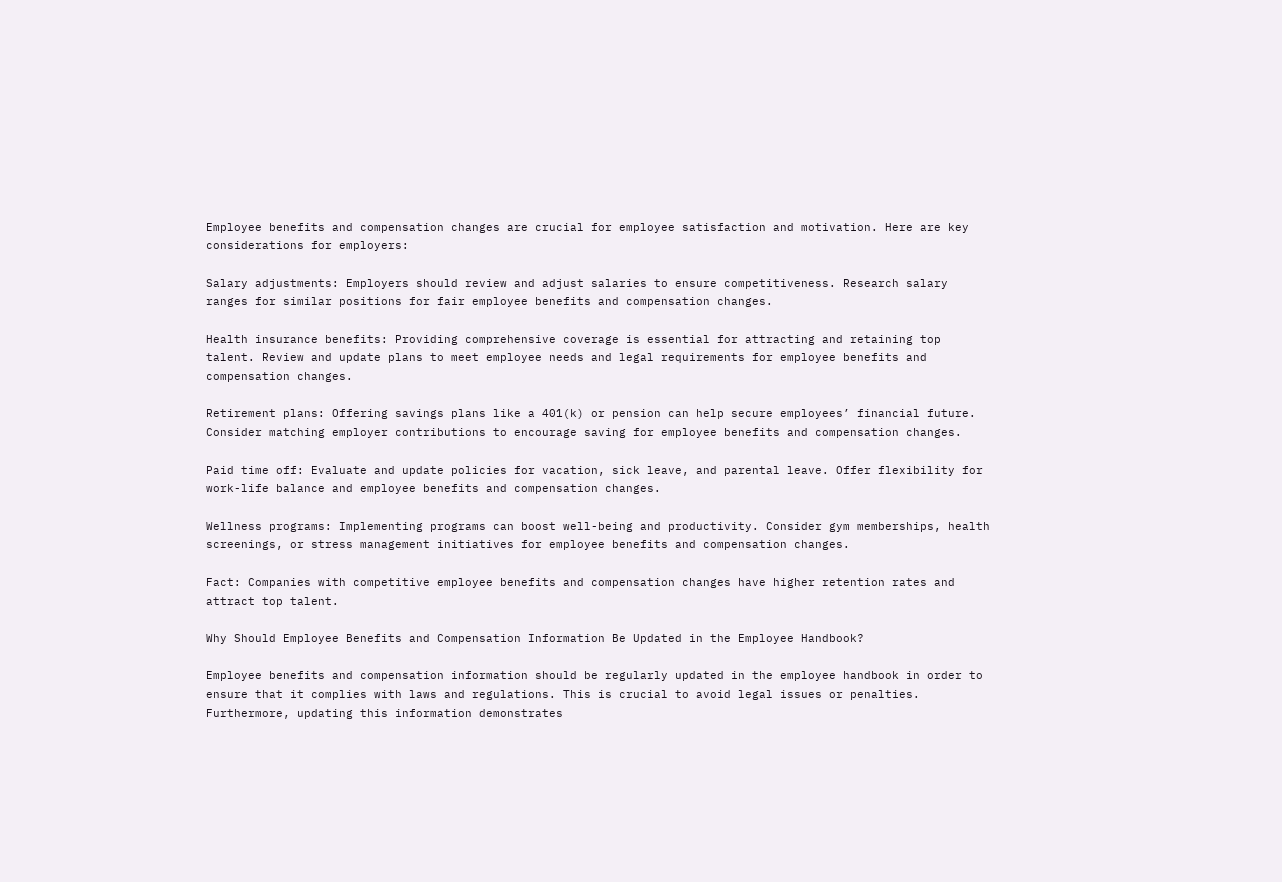Employee benefits and compensation changes are crucial for employee satisfaction and motivation. Here are key considerations for employers:

Salary adjustments: Employers should review and adjust salaries to ensure competitiveness. Research salary ranges for similar positions for fair employee benefits and compensation changes.

Health insurance benefits: Providing comprehensive coverage is essential for attracting and retaining top talent. Review and update plans to meet employee needs and legal requirements for employee benefits and compensation changes.

Retirement plans: Offering savings plans like a 401(k) or pension can help secure employees’ financial future. Consider matching employer contributions to encourage saving for employee benefits and compensation changes.

Paid time off: Evaluate and update policies for vacation, sick leave, and parental leave. Offer flexibility for work-life balance and employee benefits and compensation changes.

Wellness programs: Implementing programs can boost well-being and productivity. Consider gym memberships, health screenings, or stress management initiatives for employee benefits and compensation changes.

Fact: Companies with competitive employee benefits and compensation changes have higher retention rates and attract top talent.

Why Should Employee Benefits and Compensation Information Be Updated in the Employee Handbook?

Employee benefits and compensation information should be regularly updated in the employee handbook in order to ensure that it complies with laws and regulations. This is crucial to avoid legal issues or penalties. Furthermore, updating this information demonstrates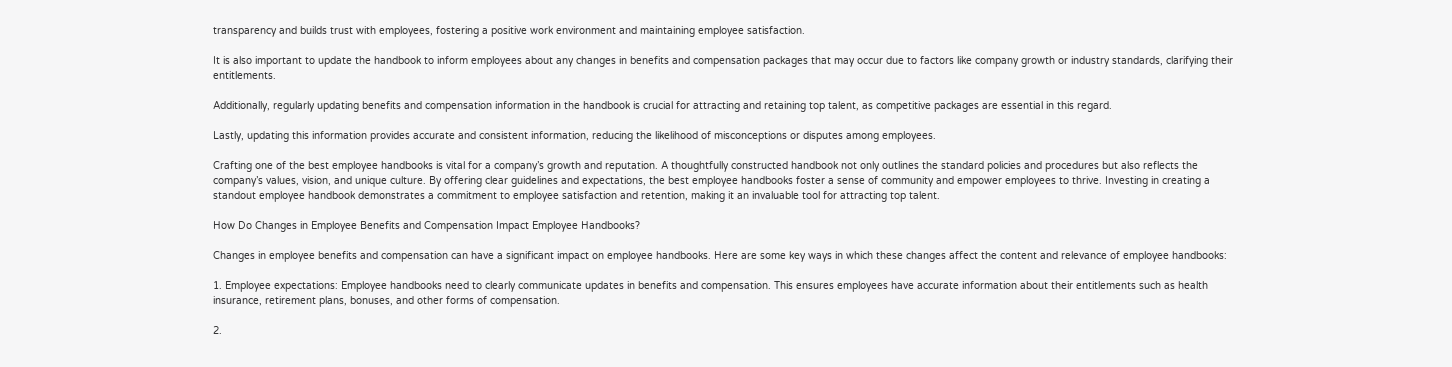transparency and builds trust with employees, fostering a positive work environment and maintaining employee satisfaction.

It is also important to update the handbook to inform employees about any changes in benefits and compensation packages that may occur due to factors like company growth or industry standards, clarifying their entitlements.

Additionally, regularly updating benefits and compensation information in the handbook is crucial for attracting and retaining top talent, as competitive packages are essential in this regard.

Lastly, updating this information provides accurate and consistent information, reducing the likelihood of misconceptions or disputes among employees.

Crafting one of the best employee handbooks is vital for a company’s growth and reputation. A thoughtfully constructed handbook not only outlines the standard policies and procedures but also reflects the company’s values, vision, and unique culture. By offering clear guidelines and expectations, the best employee handbooks foster a sense of community and empower employees to thrive. Investing in creating a standout employee handbook demonstrates a commitment to employee satisfaction and retention, making it an invaluable tool for attracting top talent.

How Do Changes in Employee Benefits and Compensation Impact Employee Handbooks?

Changes in employee benefits and compensation can have a significant impact on employee handbooks. Here are some key ways in which these changes affect the content and relevance of employee handbooks:

1. Employee expectations: Employee handbooks need to clearly communicate updates in benefits and compensation. This ensures employees have accurate information about their entitlements such as health insurance, retirement plans, bonuses, and other forms of compensation.

2.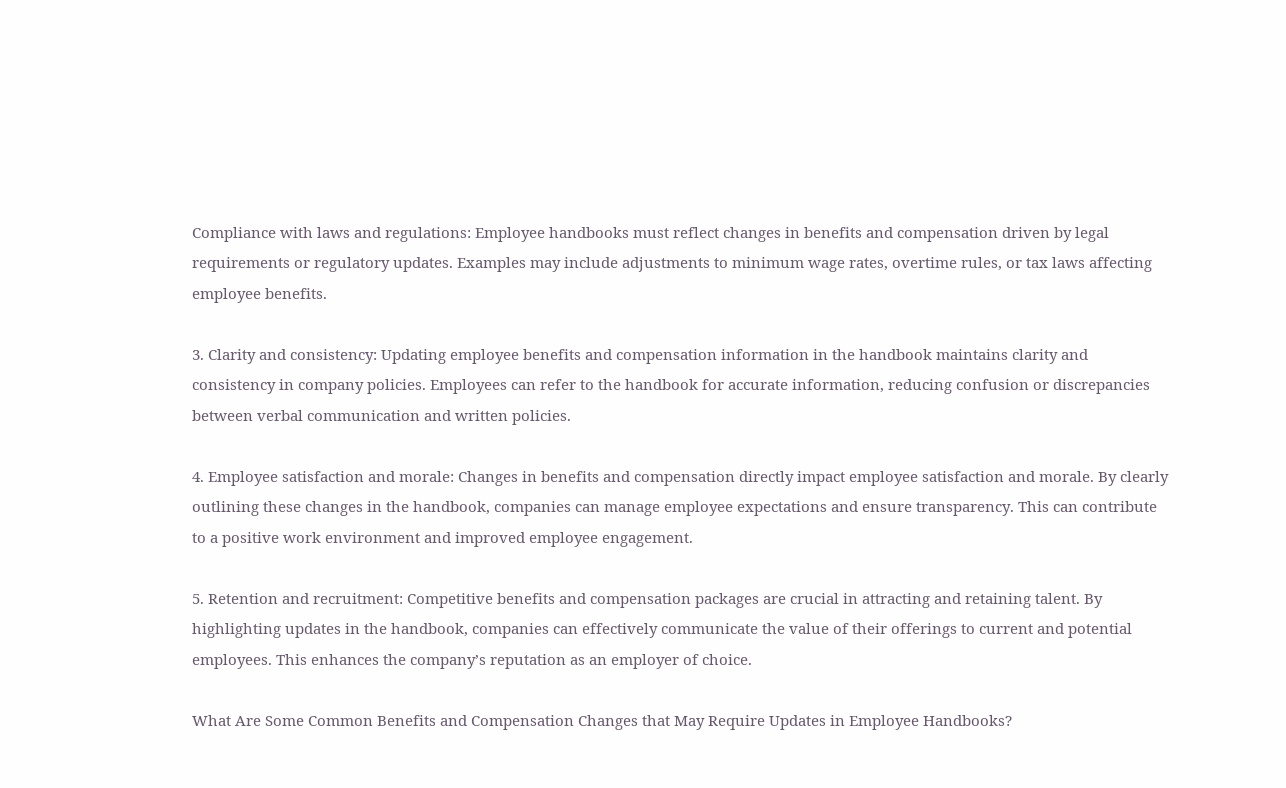Compliance with laws and regulations: Employee handbooks must reflect changes in benefits and compensation driven by legal requirements or regulatory updates. Examples may include adjustments to minimum wage rates, overtime rules, or tax laws affecting employee benefits.

3. Clarity and consistency: Updating employee benefits and compensation information in the handbook maintains clarity and consistency in company policies. Employees can refer to the handbook for accurate information, reducing confusion or discrepancies between verbal communication and written policies.

4. Employee satisfaction and morale: Changes in benefits and compensation directly impact employee satisfaction and morale. By clearly outlining these changes in the handbook, companies can manage employee expectations and ensure transparency. This can contribute to a positive work environment and improved employee engagement.

5. Retention and recruitment: Competitive benefits and compensation packages are crucial in attracting and retaining talent. By highlighting updates in the handbook, companies can effectively communicate the value of their offerings to current and potential employees. This enhances the company’s reputation as an employer of choice.

What Are Some Common Benefits and Compensation Changes that May Require Updates in Employee Handbooks?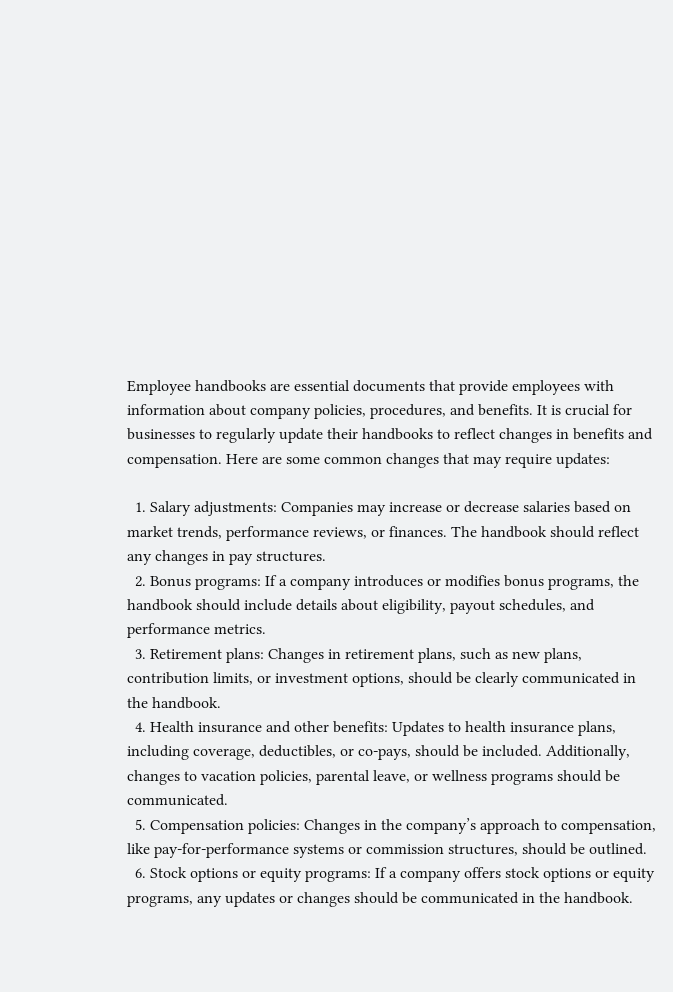Employee handbooks are essential documents that provide employees with information about company policies, procedures, and benefits. It is crucial for businesses to regularly update their handbooks to reflect changes in benefits and compensation. Here are some common changes that may require updates:

  1. Salary adjustments: Companies may increase or decrease salaries based on market trends, performance reviews, or finances. The handbook should reflect any changes in pay structures.
  2. Bonus programs: If a company introduces or modifies bonus programs, the handbook should include details about eligibility, payout schedules, and performance metrics.
  3. Retirement plans: Changes in retirement plans, such as new plans, contribution limits, or investment options, should be clearly communicated in the handbook.
  4. Health insurance and other benefits: Updates to health insurance plans, including coverage, deductibles, or co-pays, should be included. Additionally, changes to vacation policies, parental leave, or wellness programs should be communicated.
  5. Compensation policies: Changes in the company’s approach to compensation, like pay-for-performance systems or commission structures, should be outlined.
  6. Stock options or equity programs: If a company offers stock options or equity programs, any updates or changes should be communicated in the handbook.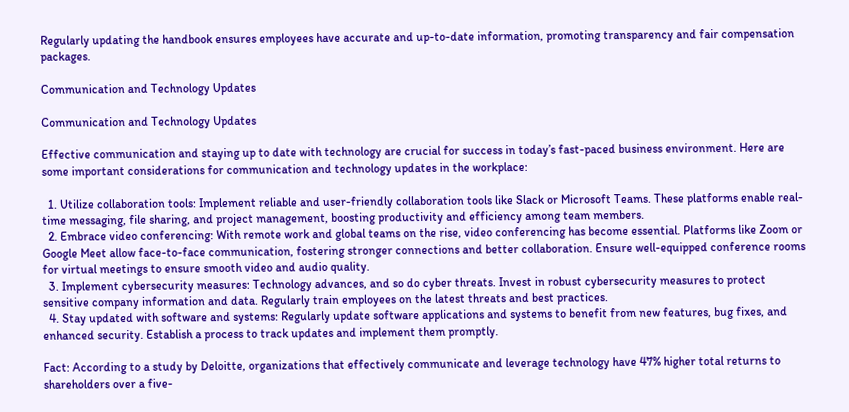Regularly updating the handbook ensures employees have accurate and up-to-date information, promoting transparency and fair compensation packages.

Communication and Technology Updates

Communication and Technology Updates

Effective communication and staying up to date with technology are crucial for success in today’s fast-paced business environment. Here are some important considerations for communication and technology updates in the workplace:

  1. Utilize collaboration tools: Implement reliable and user-friendly collaboration tools like Slack or Microsoft Teams. These platforms enable real-time messaging, file sharing, and project management, boosting productivity and efficiency among team members.
  2. Embrace video conferencing: With remote work and global teams on the rise, video conferencing has become essential. Platforms like Zoom or Google Meet allow face-to-face communication, fostering stronger connections and better collaboration. Ensure well-equipped conference rooms for virtual meetings to ensure smooth video and audio quality.
  3. Implement cybersecurity measures: Technology advances, and so do cyber threats. Invest in robust cybersecurity measures to protect sensitive company information and data. Regularly train employees on the latest threats and best practices.
  4. Stay updated with software and systems: Regularly update software applications and systems to benefit from new features, bug fixes, and enhanced security. Establish a process to track updates and implement them promptly.

Fact: According to a study by Deloitte, organizations that effectively communicate and leverage technology have 47% higher total returns to shareholders over a five-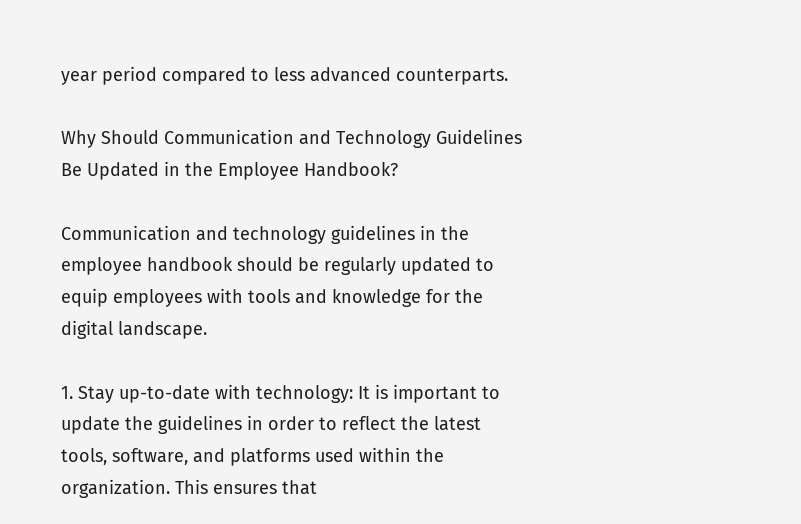year period compared to less advanced counterparts.

Why Should Communication and Technology Guidelines Be Updated in the Employee Handbook?

Communication and technology guidelines in the employee handbook should be regularly updated to equip employees with tools and knowledge for the digital landscape.

1. Stay up-to-date with technology: It is important to update the guidelines in order to reflect the latest tools, software, and platforms used within the organization. This ensures that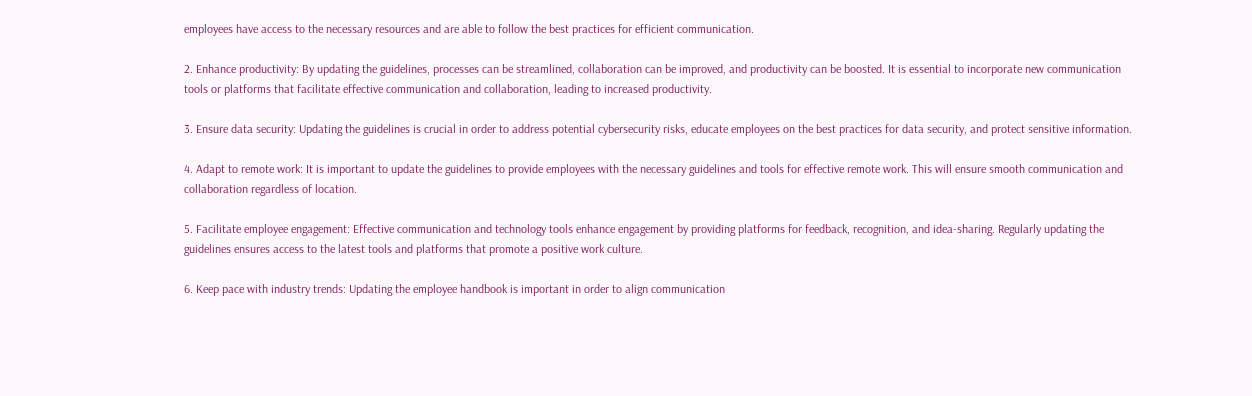employees have access to the necessary resources and are able to follow the best practices for efficient communication.

2. Enhance productivity: By updating the guidelines, processes can be streamlined, collaboration can be improved, and productivity can be boosted. It is essential to incorporate new communication tools or platforms that facilitate effective communication and collaboration, leading to increased productivity.

3. Ensure data security: Updating the guidelines is crucial in order to address potential cybersecurity risks, educate employees on the best practices for data security, and protect sensitive information.

4. Adapt to remote work: It is important to update the guidelines to provide employees with the necessary guidelines and tools for effective remote work. This will ensure smooth communication and collaboration regardless of location.

5. Facilitate employee engagement: Effective communication and technology tools enhance engagement by providing platforms for feedback, recognition, and idea-sharing. Regularly updating the guidelines ensures access to the latest tools and platforms that promote a positive work culture.

6. Keep pace with industry trends: Updating the employee handbook is important in order to align communication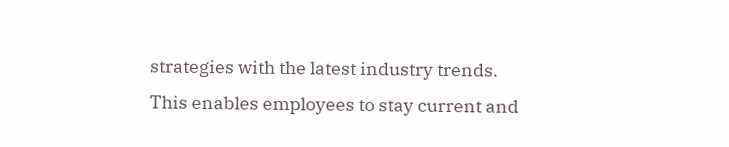strategies with the latest industry trends. This enables employees to stay current and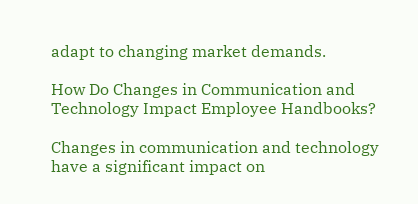adapt to changing market demands.

How Do Changes in Communication and Technology Impact Employee Handbooks?

Changes in communication and technology have a significant impact on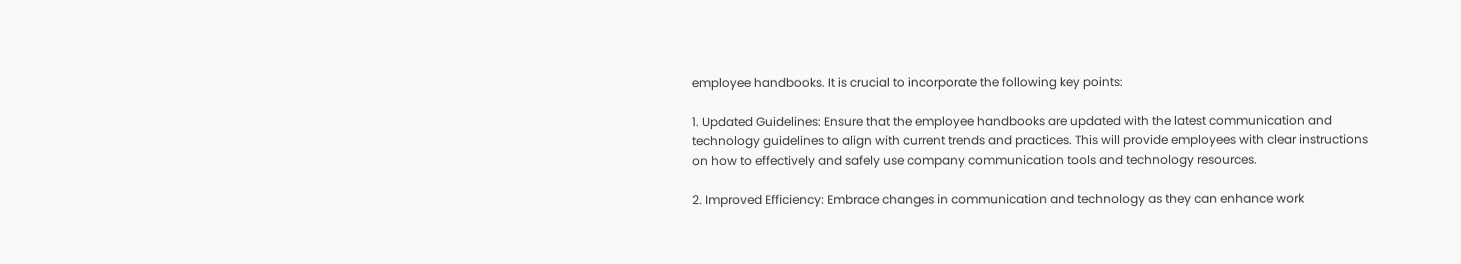employee handbooks. It is crucial to incorporate the following key points:

1. Updated Guidelines: Ensure that the employee handbooks are updated with the latest communication and technology guidelines to align with current trends and practices. This will provide employees with clear instructions on how to effectively and safely use company communication tools and technology resources.

2. Improved Efficiency: Embrace changes in communication and technology as they can enhance work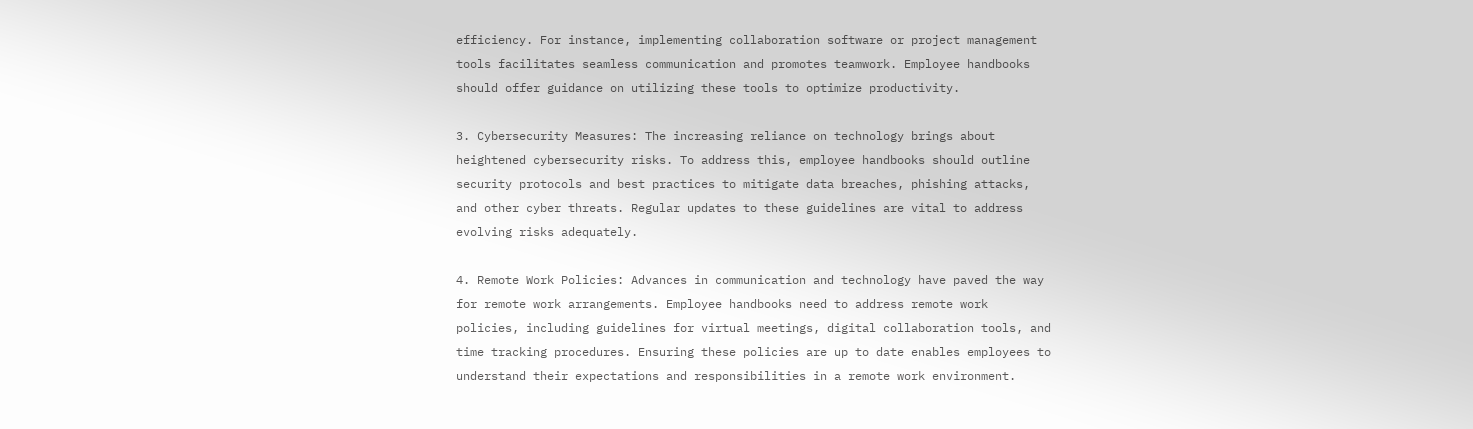efficiency. For instance, implementing collaboration software or project management tools facilitates seamless communication and promotes teamwork. Employee handbooks should offer guidance on utilizing these tools to optimize productivity.

3. Cybersecurity Measures: The increasing reliance on technology brings about heightened cybersecurity risks. To address this, employee handbooks should outline security protocols and best practices to mitigate data breaches, phishing attacks, and other cyber threats. Regular updates to these guidelines are vital to address evolving risks adequately.

4. Remote Work Policies: Advances in communication and technology have paved the way for remote work arrangements. Employee handbooks need to address remote work policies, including guidelines for virtual meetings, digital collaboration tools, and time tracking procedures. Ensuring these policies are up to date enables employees to understand their expectations and responsibilities in a remote work environment.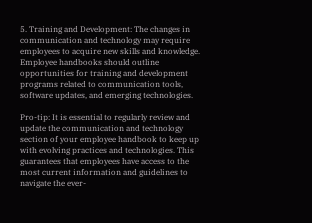5. Training and Development: The changes in communication and technology may require employees to acquire new skills and knowledge. Employee handbooks should outline opportunities for training and development programs related to communication tools, software updates, and emerging technologies.

Pro-tip: It is essential to regularly review and update the communication and technology section of your employee handbook to keep up with evolving practices and technologies. This guarantees that employees have access to the most current information and guidelines to navigate the ever-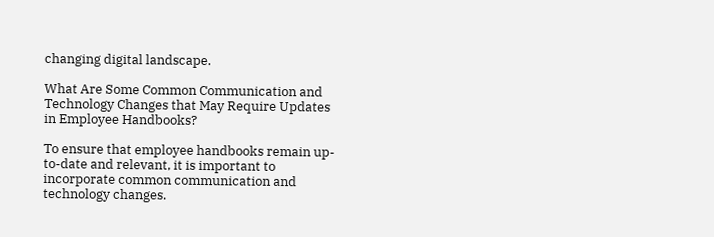changing digital landscape.

What Are Some Common Communication and Technology Changes that May Require Updates in Employee Handbooks?

To ensure that employee handbooks remain up-to-date and relevant, it is important to incorporate common communication and technology changes.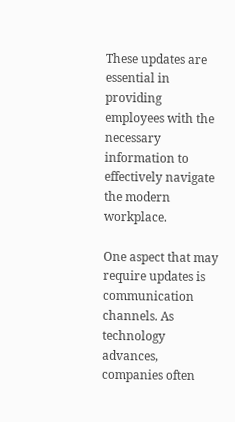These updates are essential in providing employees with the necessary information to effectively navigate the modern workplace.

One aspect that may require updates is communication channels. As technology advances, companies often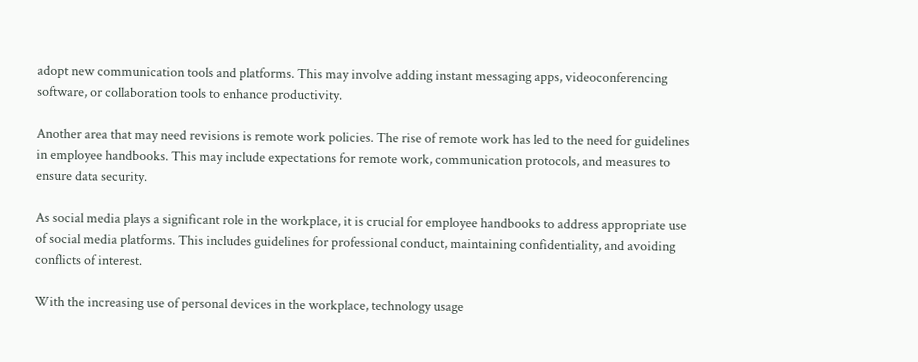adopt new communication tools and platforms. This may involve adding instant messaging apps, videoconferencing software, or collaboration tools to enhance productivity.

Another area that may need revisions is remote work policies. The rise of remote work has led to the need for guidelines in employee handbooks. This may include expectations for remote work, communication protocols, and measures to ensure data security.

As social media plays a significant role in the workplace, it is crucial for employee handbooks to address appropriate use of social media platforms. This includes guidelines for professional conduct, maintaining confidentiality, and avoiding conflicts of interest.

With the increasing use of personal devices in the workplace, technology usage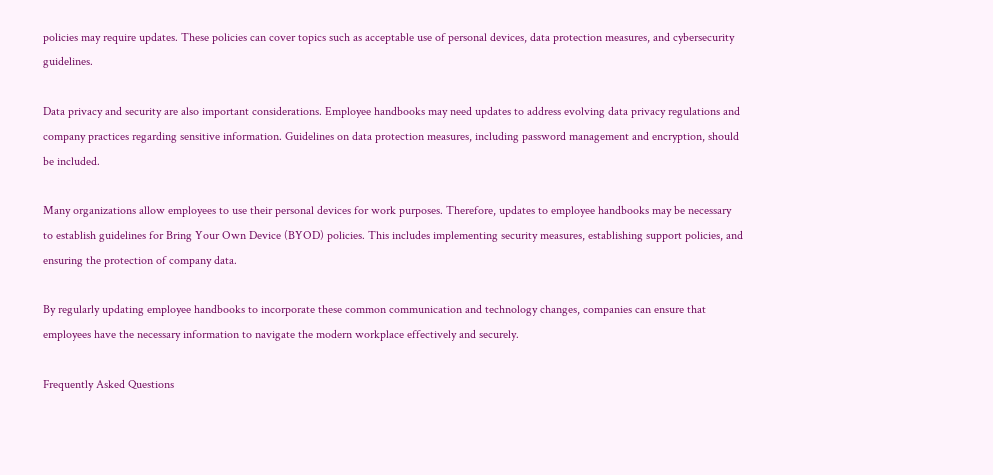policies may require updates. These policies can cover topics such as acceptable use of personal devices, data protection measures, and cybersecurity guidelines.

Data privacy and security are also important considerations. Employee handbooks may need updates to address evolving data privacy regulations and company practices regarding sensitive information. Guidelines on data protection measures, including password management and encryption, should be included.

Many organizations allow employees to use their personal devices for work purposes. Therefore, updates to employee handbooks may be necessary to establish guidelines for Bring Your Own Device (BYOD) policies. This includes implementing security measures, establishing support policies, and ensuring the protection of company data.

By regularly updating employee handbooks to incorporate these common communication and technology changes, companies can ensure that employees have the necessary information to navigate the modern workplace effectively and securely.

Frequently Asked Questions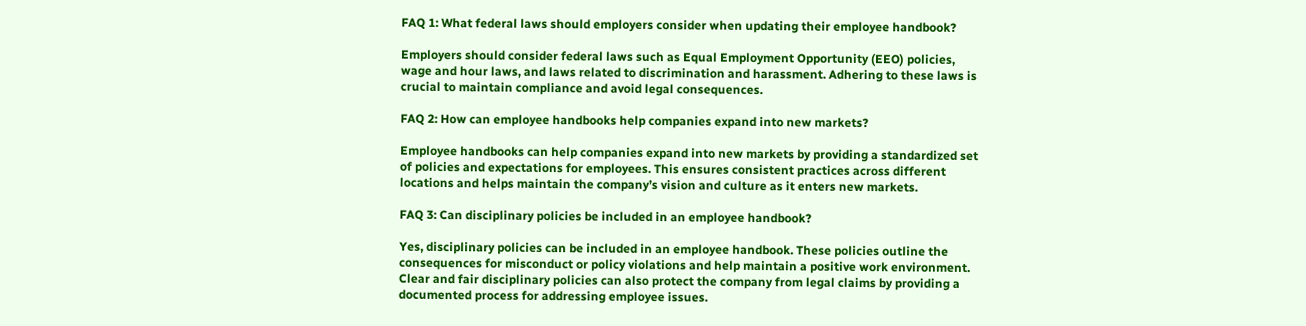FAQ 1: What federal laws should employers consider when updating their employee handbook?

Employers should consider federal laws such as Equal Employment Opportunity (EEO) policies, wage and hour laws, and laws related to discrimination and harassment. Adhering to these laws is crucial to maintain compliance and avoid legal consequences.

FAQ 2: How can employee handbooks help companies expand into new markets?

Employee handbooks can help companies expand into new markets by providing a standardized set of policies and expectations for employees. This ensures consistent practices across different locations and helps maintain the company’s vision and culture as it enters new markets.

FAQ 3: Can disciplinary policies be included in an employee handbook?

Yes, disciplinary policies can be included in an employee handbook. These policies outline the consequences for misconduct or policy violations and help maintain a positive work environment. Clear and fair disciplinary policies can also protect the company from legal claims by providing a documented process for addressing employee issues.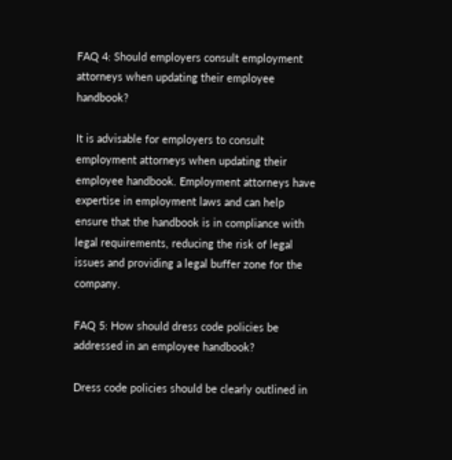FAQ 4: Should employers consult employment attorneys when updating their employee handbook?

It is advisable for employers to consult employment attorneys when updating their employee handbook. Employment attorneys have expertise in employment laws and can help ensure that the handbook is in compliance with legal requirements, reducing the risk of legal issues and providing a legal buffer zone for the company.

FAQ 5: How should dress code policies be addressed in an employee handbook?

Dress code policies should be clearly outlined in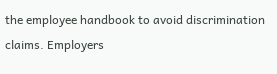the employee handbook to avoid discrimination claims. Employers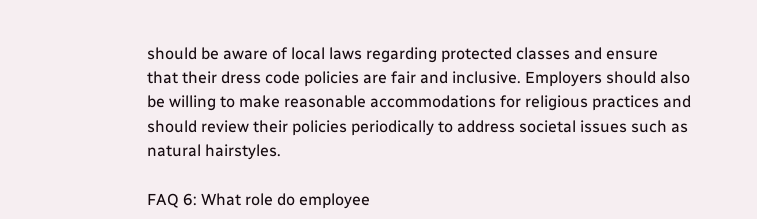should be aware of local laws regarding protected classes and ensure that their dress code policies are fair and inclusive. Employers should also be willing to make reasonable accommodations for religious practices and should review their policies periodically to address societal issues such as natural hairstyles.

FAQ 6: What role do employee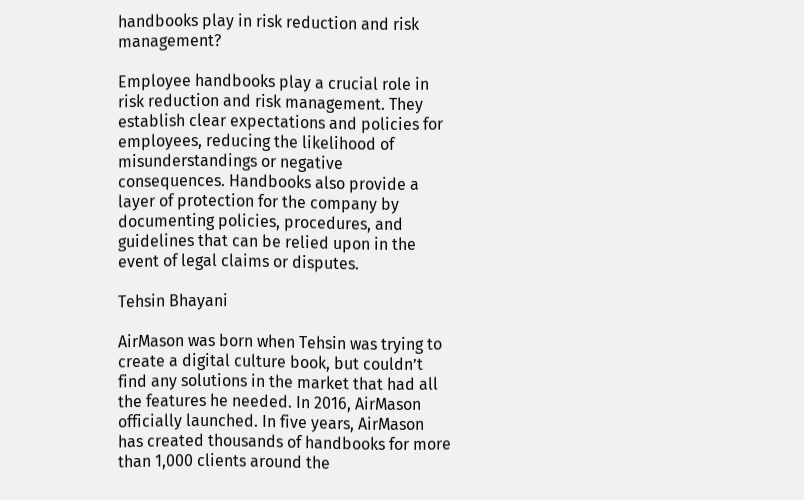handbooks play in risk reduction and risk management?

Employee handbooks play a crucial role in risk reduction and risk management. They establish clear expectations and policies for employees, reducing the likelihood of misunderstandings or negative consequences. Handbooks also provide a layer of protection for the company by documenting policies, procedures, and guidelines that can be relied upon in the event of legal claims or disputes.

Tehsin Bhayani

AirMason was born when Tehsin was trying to create a digital culture book, but couldn’t find any solutions in the market that had all the features he needed. In 2016, AirMason officially launched. In five years, AirMason has created thousands of handbooks for more than 1,000 clients around the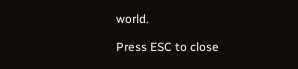world.

Press ESC to close